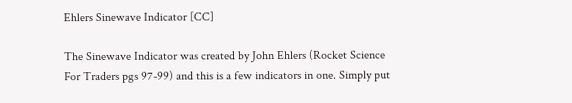Ehlers Sinewave Indicator [CC]

The Sinewave Indicator was created by John Ehlers (Rocket Science For Traders pgs 97-99) and this is a few indicators in one. Simply put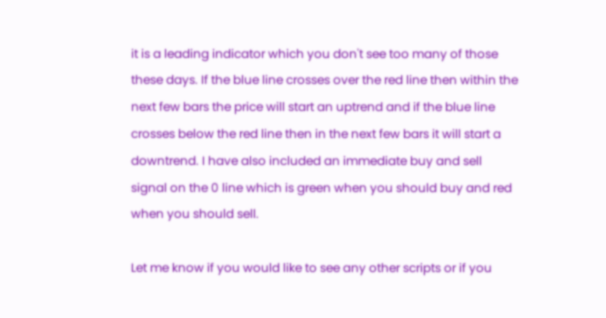it is a leading indicator which you don't see too many of those these days. If the blue line crosses over the red line then within the next few bars the price will start an uptrend and if the blue line crosses below the red line then in the next few bars it will start a downtrend. I have also included an immediate buy and sell signal on the 0 line which is green when you should buy and red when you should sell.

Let me know if you would like to see any other scripts or if you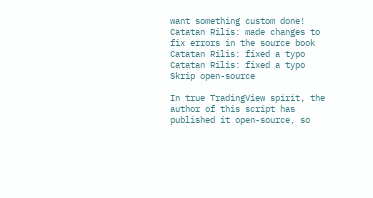want something custom done!
Catatan Rilis: made changes to fix errors in the source book
Catatan Rilis: fixed a typo
Catatan Rilis: fixed a typo
Skrip open-source

In true TradingView spirit, the author of this script has published it open-source, so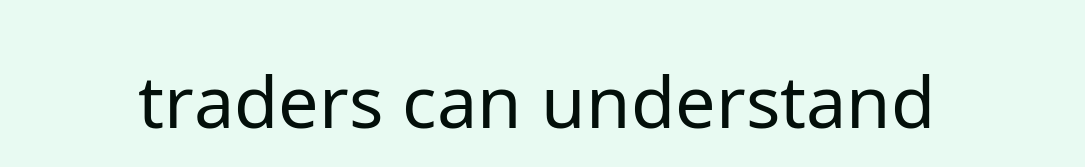traders can understand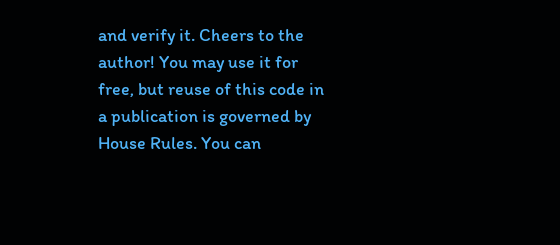and verify it. Cheers to the author! You may use it for free, but reuse of this code in a publication is governed by House Rules. You can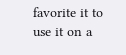favorite it to use it on a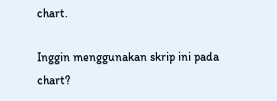chart.

Inggin menggunakan skrip ini pada chart?